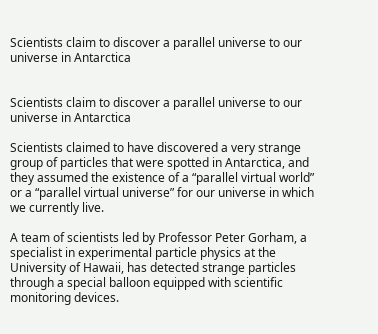Scientists claim to discover a parallel universe to our universe in Antarctica


Scientists claim to discover a parallel universe to our universe in Antarctica

Scientists claimed to have discovered a very strange group of particles that were spotted in Antarctica, and they assumed the existence of a “parallel virtual world” or a “parallel virtual universe” for our universe in which we currently live.

A team of scientists led by Professor Peter Gorham, a specialist in experimental particle physics at the University of Hawaii, has detected strange particles through a special balloon equipped with scientific monitoring devices.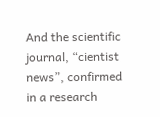And the scientific journal, “cientist news”, confirmed in a research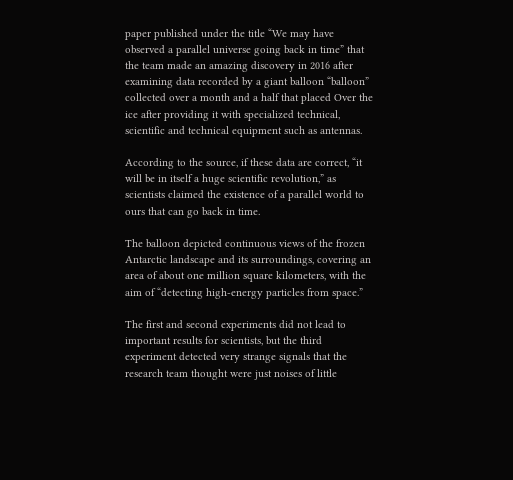paper published under the title “We may have observed a parallel universe going back in time” that the team made an amazing discovery in 2016 after examining data recorded by a giant balloon “balloon” collected over a month and a half that placed Over the ice after providing it with specialized technical, scientific and technical equipment such as antennas.

According to the source, if these data are correct, “it will be in itself a huge scientific revolution,” as scientists claimed the existence of a parallel world to ours that can go back in time.

The balloon depicted continuous views of the frozen Antarctic landscape and its surroundings, covering an area of about one million square kilometers, with the aim of “detecting high-energy particles from space.”

The first and second experiments did not lead to important results for scientists, but the third experiment detected very strange signals that the research team thought were just noises of little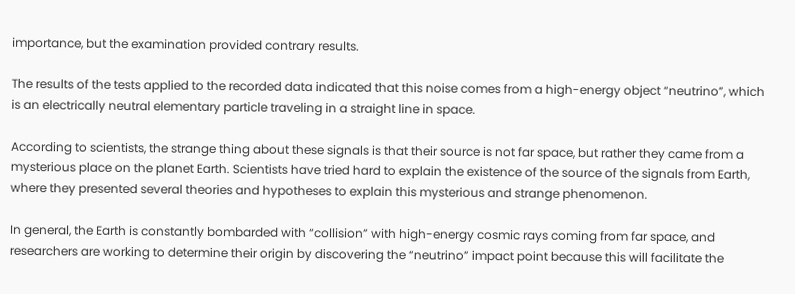importance, but the examination provided contrary results.

The results of the tests applied to the recorded data indicated that this noise comes from a high-energy object “neutrino”, which is an electrically neutral elementary particle traveling in a straight line in space.

According to scientists, the strange thing about these signals is that their source is not far space, but rather they came from a mysterious place on the planet Earth. Scientists have tried hard to explain the existence of the source of the signals from Earth, where they presented several theories and hypotheses to explain this mysterious and strange phenomenon.

In general, the Earth is constantly bombarded with “collision” with high-energy cosmic rays coming from far space, and researchers are working to determine their origin by discovering the “neutrino” impact point because this will facilitate the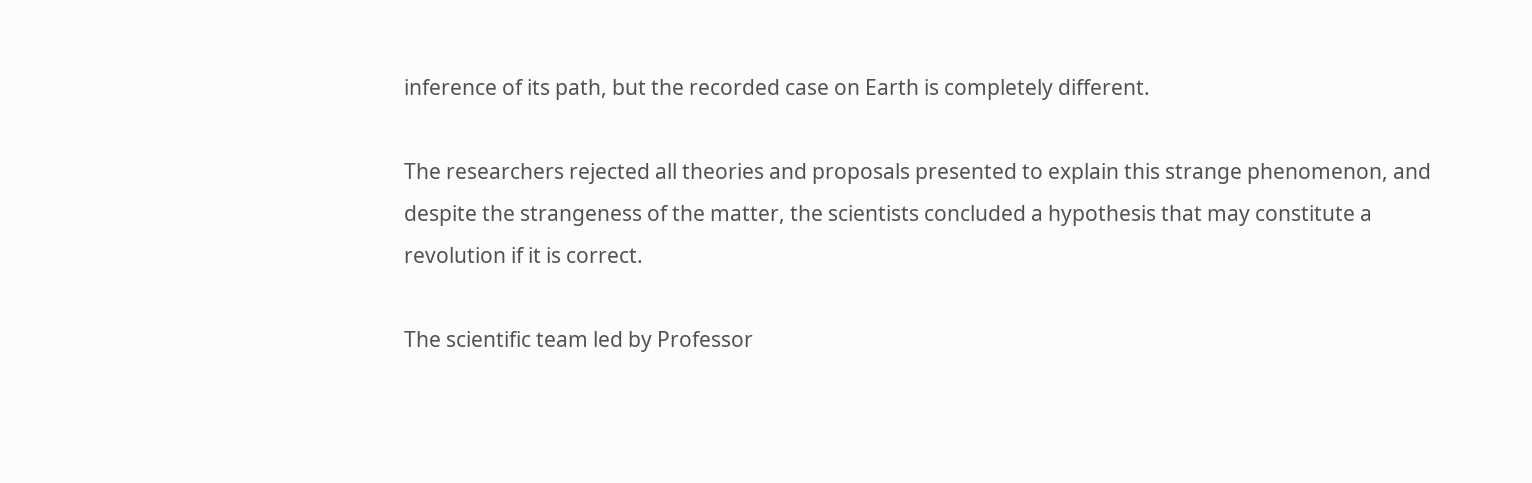inference of its path, but the recorded case on Earth is completely different.

The researchers rejected all theories and proposals presented to explain this strange phenomenon, and despite the strangeness of the matter, the scientists concluded a hypothesis that may constitute a revolution if it is correct.

The scientific team led by Professor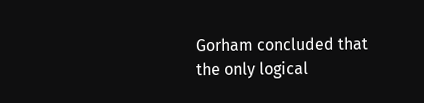Gorham concluded that the only logical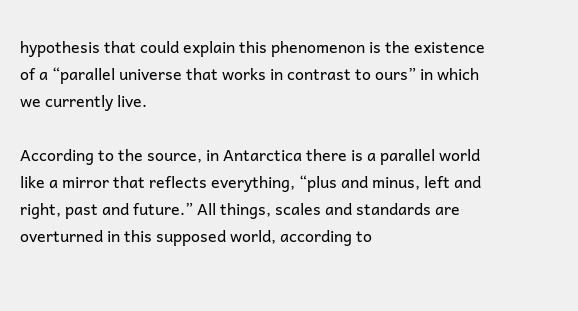hypothesis that could explain this phenomenon is the existence of a “parallel universe that works in contrast to ours” in which we currently live.

According to the source, in Antarctica there is a parallel world like a mirror that reflects everything, “plus and minus, left and right, past and future.” All things, scales and standards are overturned in this supposed world, according to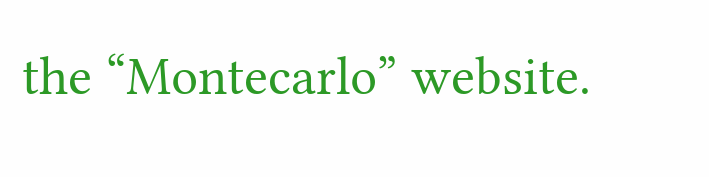the “Montecarlo” website.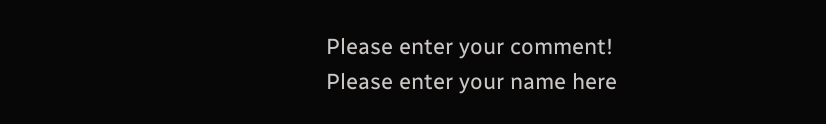Please enter your comment!
Please enter your name here